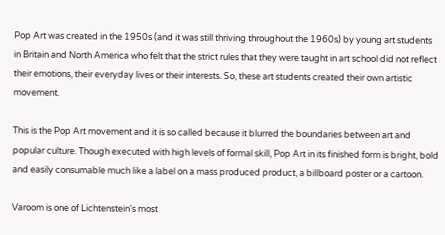Pop Art was created in the 1950s (and it was still thriving throughout the 1960s) by young art students in Britain and North America who felt that the strict rules that they were taught in art school did not reflect their emotions, their everyday lives or their interests. So, these art students created their own artistic movement.

This is the Pop Art movement and it is so called because it blurred the boundaries between art and popular culture. Though executed with high levels of formal skill, Pop Art in its finished form is bright, bold and easily consumable much like a label on a mass produced product, a billboard poster or a cartoon.

Varoom is one of Lichtenstein's most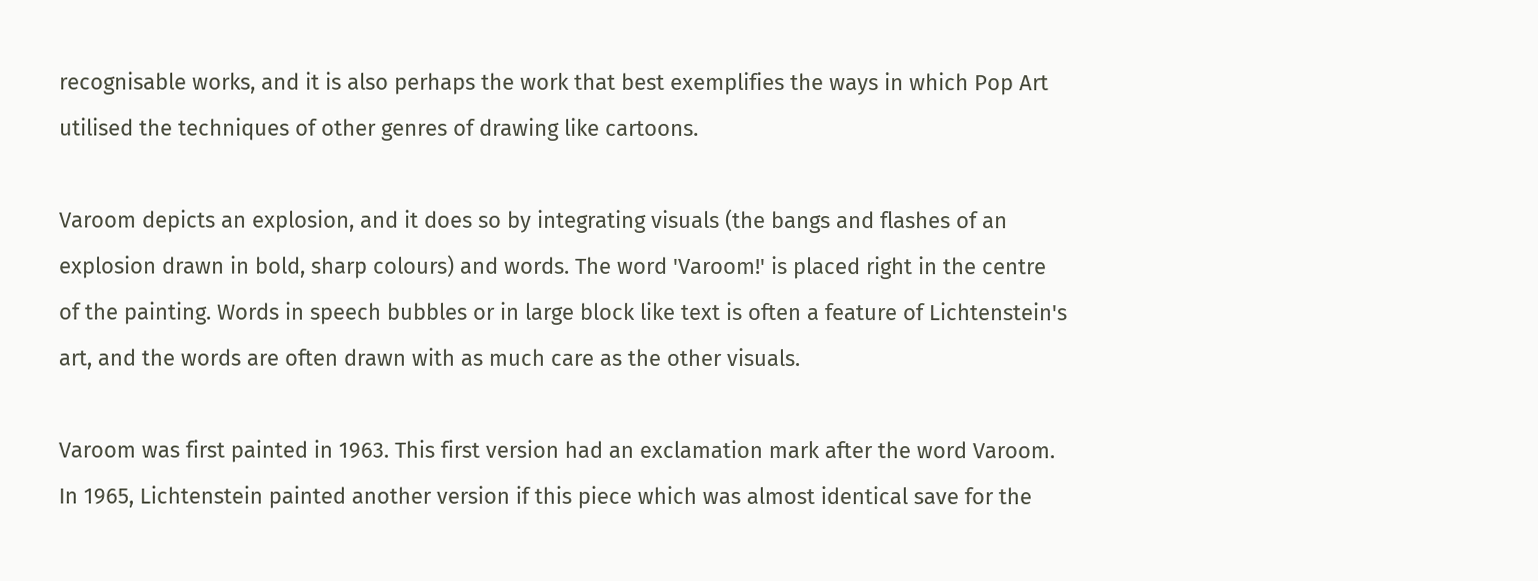recognisable works, and it is also perhaps the work that best exemplifies the ways in which Pop Art utilised the techniques of other genres of drawing like cartoons.

Varoom depicts an explosion, and it does so by integrating visuals (the bangs and flashes of an explosion drawn in bold, sharp colours) and words. The word 'Varoom!' is placed right in the centre of the painting. Words in speech bubbles or in large block like text is often a feature of Lichtenstein's art, and the words are often drawn with as much care as the other visuals.

Varoom was first painted in 1963. This first version had an exclamation mark after the word Varoom. In 1965, Lichtenstein painted another version if this piece which was almost identical save for the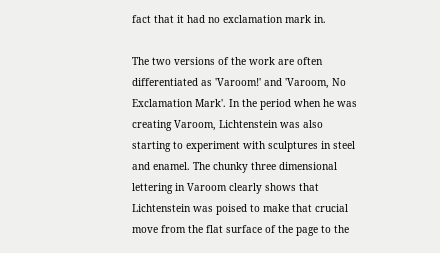fact that it had no exclamation mark in.

The two versions of the work are often differentiated as 'Varoom!' and 'Varoom, No Exclamation Mark'. In the period when he was creating Varoom, Lichtenstein was also starting to experiment with sculptures in steel and enamel. The chunky three dimensional lettering in Varoom clearly shows that Lichtenstein was poised to make that crucial move from the flat surface of the page to the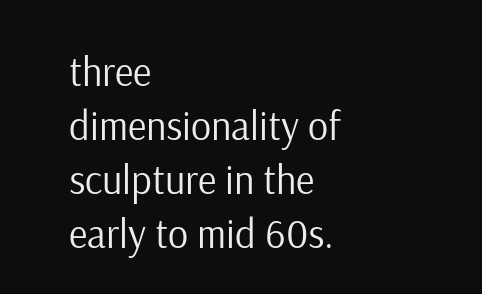three dimensionality of sculpture in the early to mid 60s.